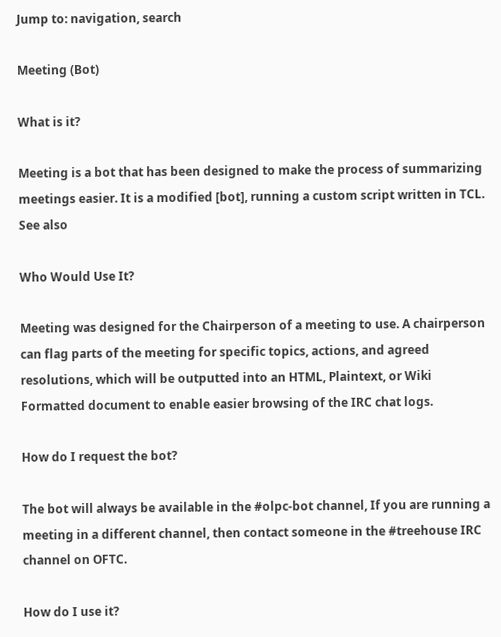Jump to: navigation, search

Meeting (Bot)

What is it?

Meeting is a bot that has been designed to make the process of summarizing meetings easier. It is a modified [bot], running a custom script written in TCL. See also

Who Would Use It?

Meeting was designed for the Chairperson of a meeting to use. A chairperson can flag parts of the meeting for specific topics, actions, and agreed resolutions, which will be outputted into an HTML, Plaintext, or Wiki Formatted document to enable easier browsing of the IRC chat logs.

How do I request the bot?

The bot will always be available in the #olpc-bot channel, If you are running a meeting in a different channel, then contact someone in the #treehouse IRC channel on OFTC.

How do I use it?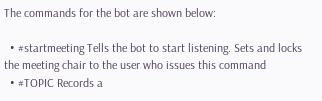The commands for the bot are shown below:

  • #startmeeting Tells the bot to start listening. Sets and locks the meeting chair to the user who issues this command
  • #TOPIC Records a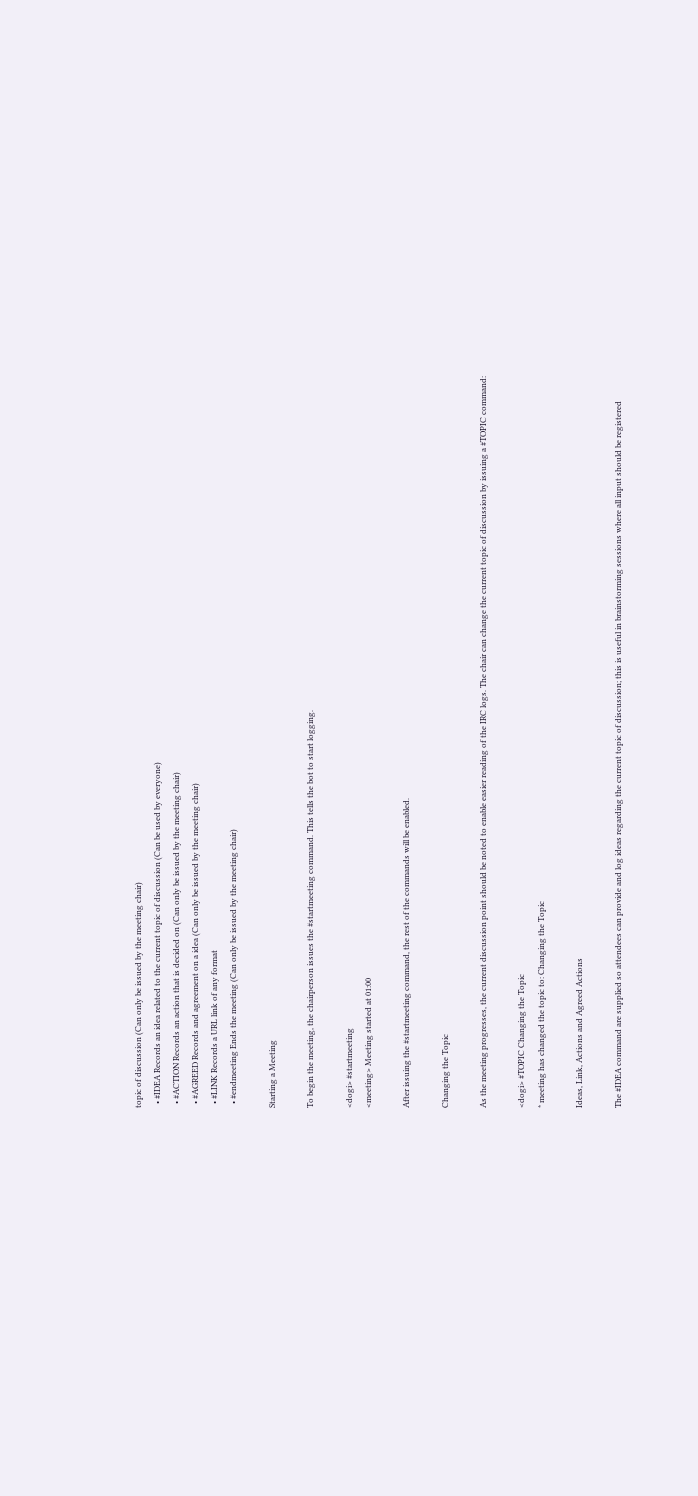topic of discussion (Can only be issued by the meeting chair)
  • #IDEA Records an idea related to the current topic of discussion (Can be used by everyone)
  • #ACTION Records an action that is decided on (Can only be issued by the meeting chair)
  • #AGREED Records and agreement on a idea (Can only be issued by the meeting chair)
  • #LINK Records a URL link of any format
  • #endmeeting Ends the meeting (Can only be issued by the meeting chair)

Starting a Meeting

To begin the meeting, the chairperson issues the #startmeeting command. This tells the bot to start logging.

<dogi> #startmeeting
<meeting> Meeting started at 01:00

After issuing the #startmeeting command, the rest of the commands will be enabled.

Changing the Topic

As the meeting progresses, the current discussion point should be noted to enable easier reading of the IRC logs. The chair can change the current topic of discussion by issuing a #TOPIC command:

<dogi> #TOPIC Changing the Topic
* meeting has changed the topic to: Changing the Topic

Ideas, Link, Actions and Agreed Actions

The #IDEA command are supplied so attendees can provide and log ideas regarding the current topic of discussion; this is useful in brainstorming sessions where all input should be registered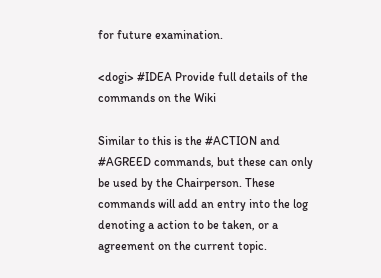for future examination.

<dogi> #IDEA Provide full details of the commands on the Wiki

Similar to this is the #ACTION and #AGREED commands, but these can only be used by the Chairperson. These commands will add an entry into the log denoting a action to be taken, or a agreement on the current topic.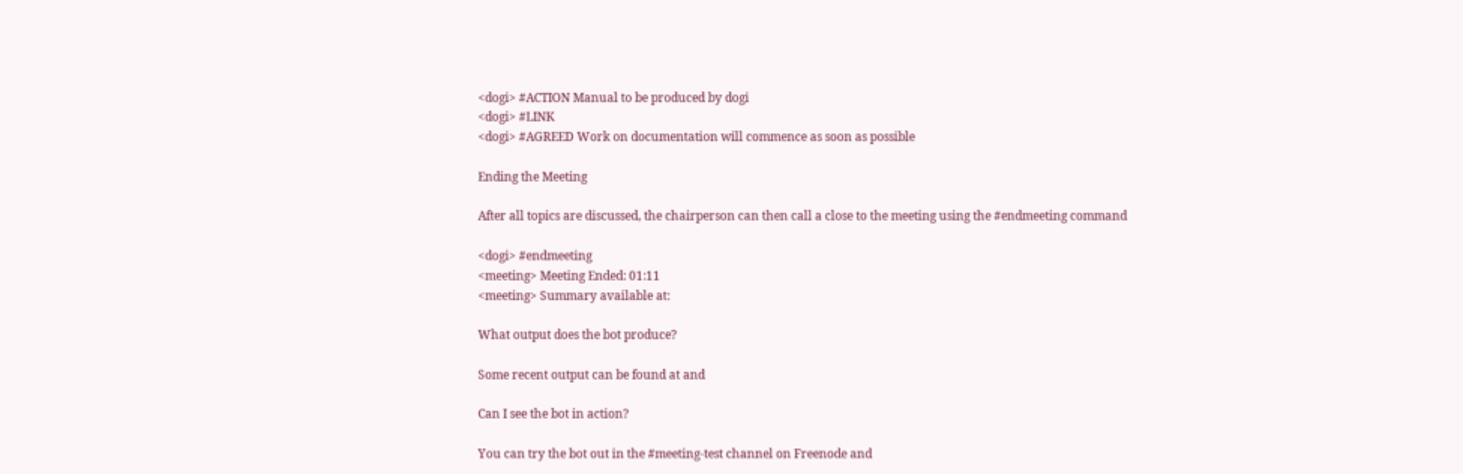<dogi> #ACTION Manual to be produced by dogi
<dogi> #LINK
<dogi> #AGREED Work on documentation will commence as soon as possible

Ending the Meeting

After all topics are discussed, the chairperson can then call a close to the meeting using the #endmeeting command

<dogi> #endmeeting
<meeting> Meeting Ended: 01:11
<meeting> Summary available at:

What output does the bot produce?

Some recent output can be found at and

Can I see the bot in action?

You can try the bot out in the #meeting-test channel on Freenode and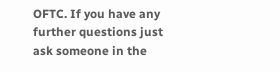OFTC. If you have any further questions just ask someone in the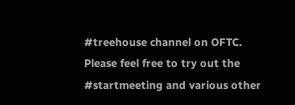#treehouse channel on OFTC. Please feel free to try out the #startmeeting and various other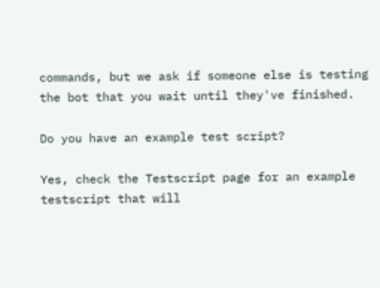commands, but we ask if someone else is testing the bot that you wait until they've finished.

Do you have an example test script?

Yes, check the Testscript page for an example testscript that will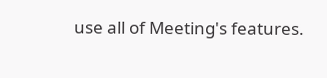use all of Meeting's features.